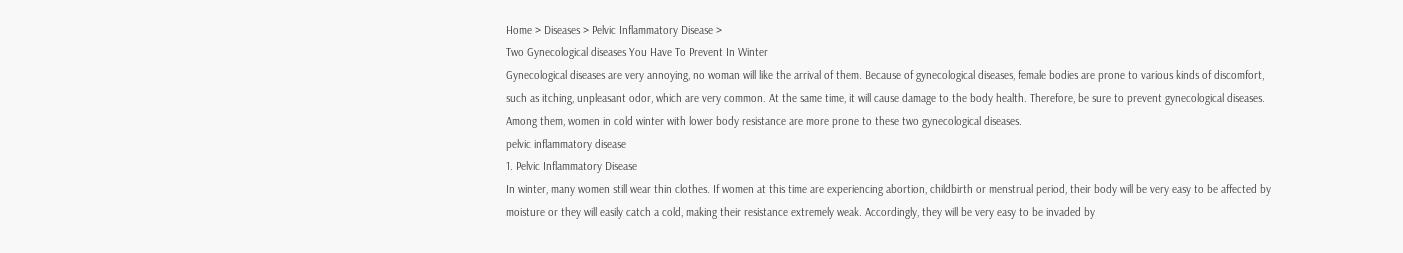Home > Diseases > Pelvic Inflammatory Disease >
Two Gynecological diseases You Have To Prevent In Winter
Gynecological diseases are very annoying, no woman will like the arrival of them. Because of gynecological diseases, female bodies are prone to various kinds of discomfort, such as itching, unpleasant odor, which are very common. At the same time, it will cause damage to the body health. Therefore, be sure to prevent gynecological diseases. Among them, women in cold winter with lower body resistance are more prone to these two gynecological diseases.
pelvic inflammatory disease
1. Pelvic Inflammatory Disease
In winter, many women still wear thin clothes. If women at this time are experiencing abortion, childbirth or menstrual period, their body will be very easy to be affected by moisture or they will easily catch a cold, making their resistance extremely weak. Accordingly, they will be very easy to be invaded by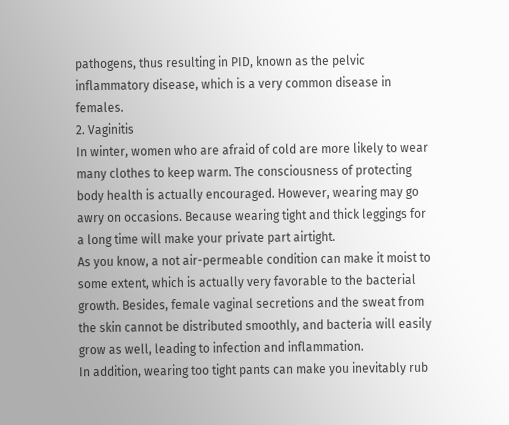pathogens, thus resulting in PID, known as the pelvic inflammatory disease, which is a very common disease in females.
2. Vaginitis
In winter, women who are afraid of cold are more likely to wear many clothes to keep warm. The consciousness of protecting body health is actually encouraged. However, wearing may go awry on occasions. Because wearing tight and thick leggings for a long time will make your private part airtight.
As you know, a not air-permeable condition can make it moist to some extent, which is actually very favorable to the bacterial growth. Besides, female vaginal secretions and the sweat from the skin cannot be distributed smoothly, and bacteria will easily grow as well, leading to infection and inflammation.
In addition, wearing too tight pants can make you inevitably rub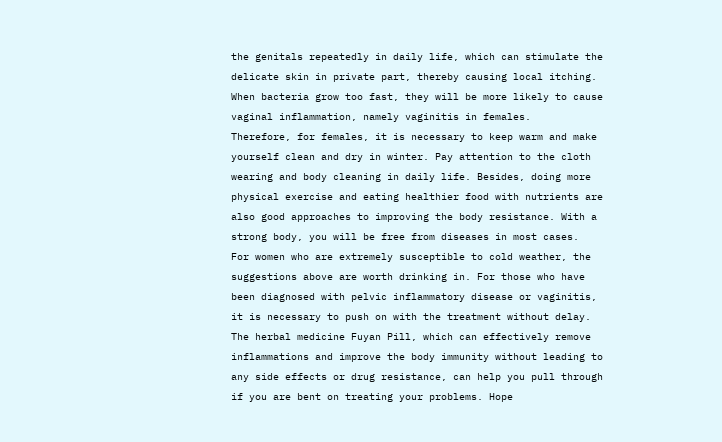the genitals repeatedly in daily life, which can stimulate the delicate skin in private part, thereby causing local itching. When bacteria grow too fast, they will be more likely to cause vaginal inflammation, namely vaginitis in females.
Therefore, for females, it is necessary to keep warm and make yourself clean and dry in winter. Pay attention to the cloth wearing and body cleaning in daily life. Besides, doing more physical exercise and eating healthier food with nutrients are also good approaches to improving the body resistance. With a strong body, you will be free from diseases in most cases.
For women who are extremely susceptible to cold weather, the suggestions above are worth drinking in. For those who have been diagnosed with pelvic inflammatory disease or vaginitis, it is necessary to push on with the treatment without delay. The herbal medicine Fuyan Pill, which can effectively remove inflammations and improve the body immunity without leading to any side effects or drug resistance, can help you pull through if you are bent on treating your problems. Hope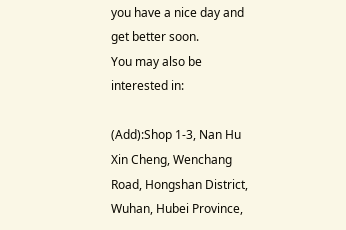you have a nice day and get better soon.
You may also be interested in:

(Add):Shop 1-3, Nan Hu Xin Cheng, Wenchang Road, Hongshan District, Wuhan, Hubei Province,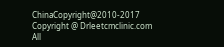ChinaCopyright@2010-2017 Copyright @ Drleetcmclinic.com All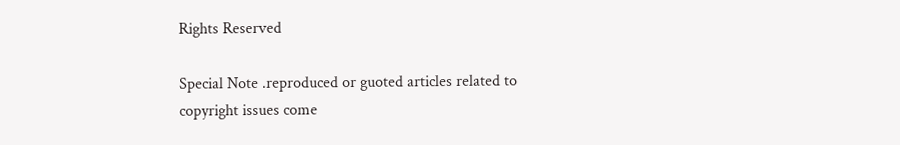Rights Reserved

Special Note .reproduced or guoted articles related to copyright issues come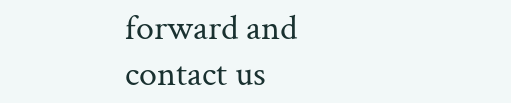forward and contact us